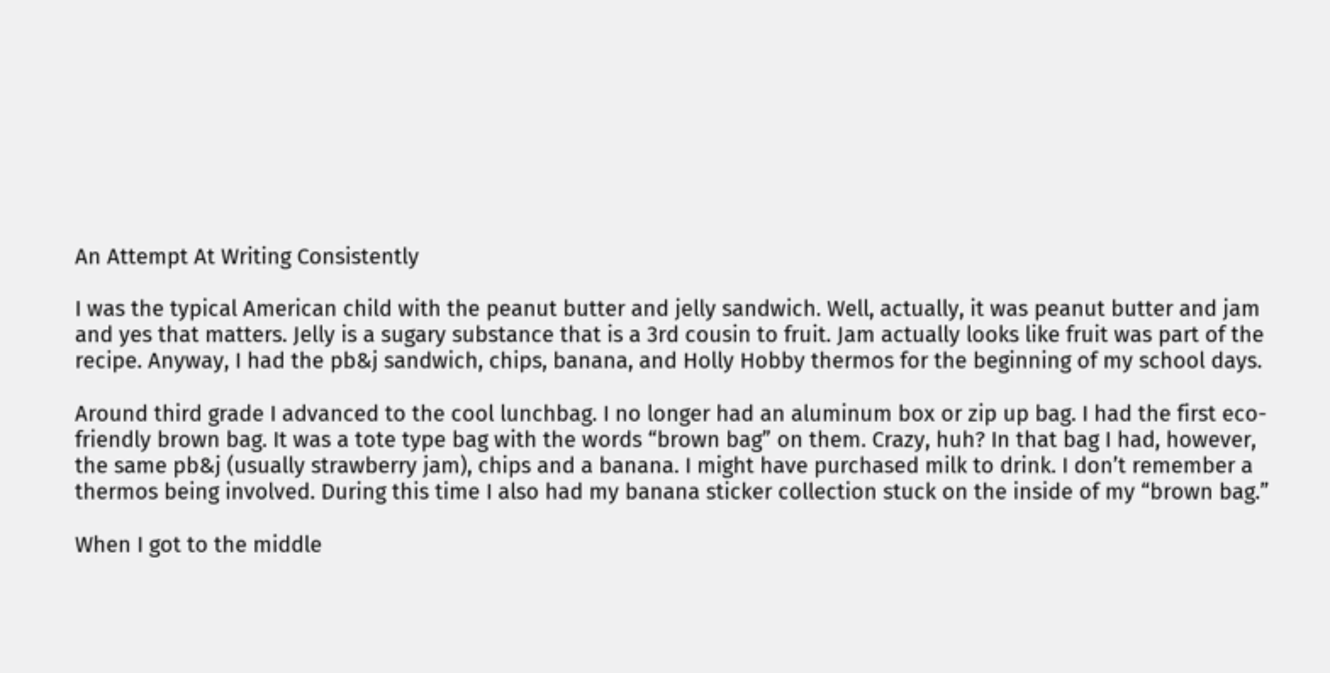An Attempt At Writing Consistently

I was the typical American child with the peanut butter and jelly sandwich. Well, actually, it was peanut butter and jam and yes that matters. Jelly is a sugary substance that is a 3rd cousin to fruit. Jam actually looks like fruit was part of the recipe. Anyway, I had the pb&j sandwich, chips, banana, and Holly Hobby thermos for the beginning of my school days.

Around third grade I advanced to the cool lunchbag. I no longer had an aluminum box or zip up bag. I had the first eco-friendly brown bag. It was a tote type bag with the words “brown bag” on them. Crazy, huh? In that bag I had, however, the same pb&j (usually strawberry jam), chips and a banana. I might have purchased milk to drink. I don’t remember a thermos being involved. During this time I also had my banana sticker collection stuck on the inside of my “brown bag.”

When I got to the middle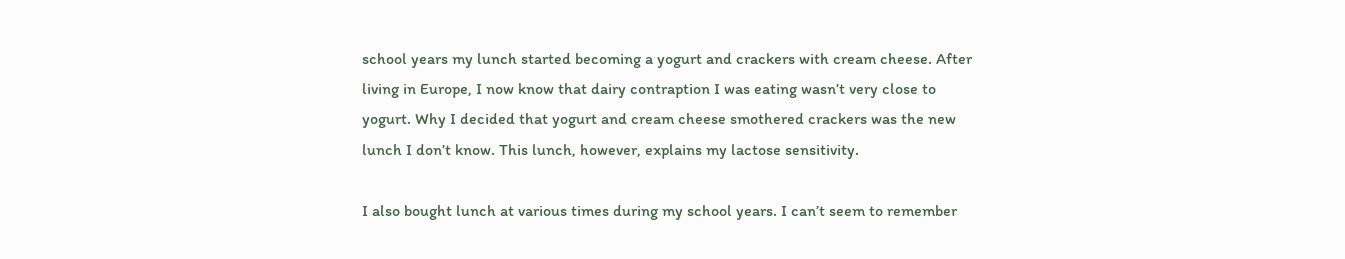school years my lunch started becoming a yogurt and crackers with cream cheese. After living in Europe, I now know that dairy contraption I was eating wasn’t very close to yogurt. Why I decided that yogurt and cream cheese smothered crackers was the new lunch I don’t know. This lunch, however, explains my lactose sensitivity.

I also bought lunch at various times during my school years. I can’t seem to remember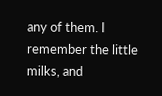any of them. I remember the little milks, and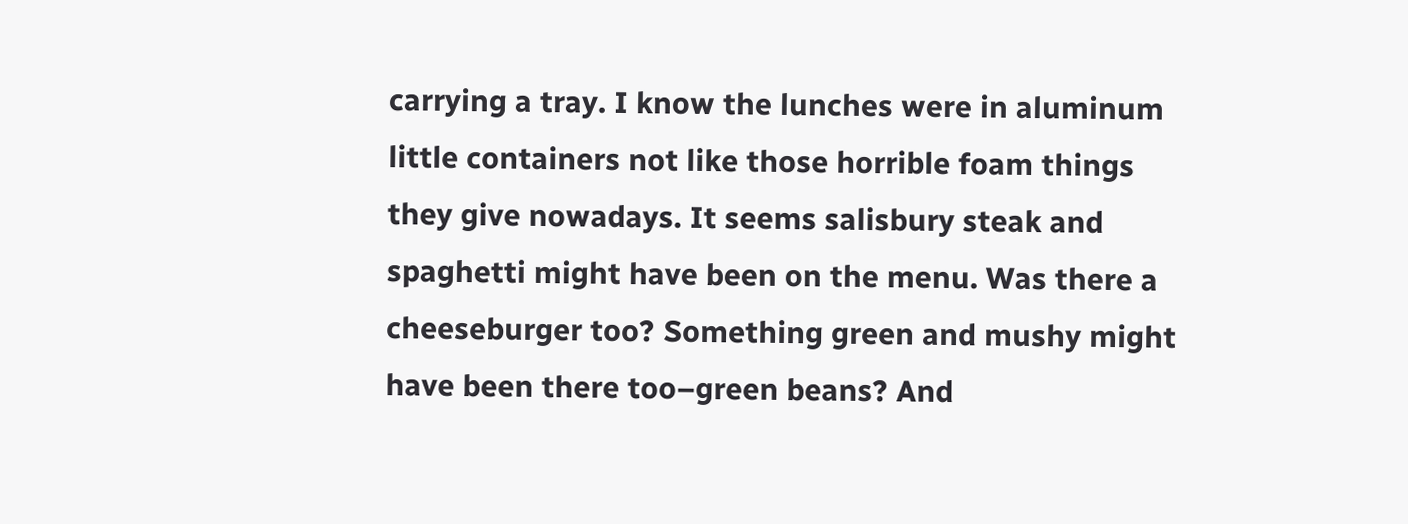carrying a tray. I know the lunches were in aluminum little containers not like those horrible foam things they give nowadays. It seems salisbury steak and spaghetti might have been on the menu. Was there a cheeseburger too? Something green and mushy might have been there too–green beans? And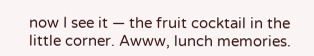now I see it — the fruit cocktail in the little corner. Awww, lunch memories.